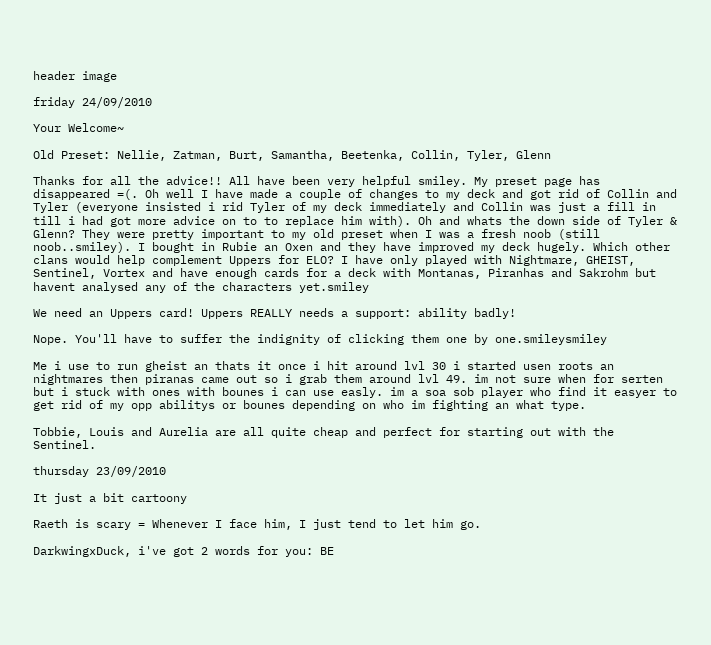header image

friday 24/09/2010

Your Welcome~

Old Preset: Nellie, Zatman, Burt, Samantha, Beetenka, Collin, Tyler, Glenn

Thanks for all the advice!! All have been very helpful smiley. My preset page has disappeared =(. Oh well I have made a couple of changes to my deck and got rid of Collin and Tyler (everyone insisted i rid Tyler of my deck immediately and Collin was just a fill in till i had got more advice on to to replace him with). Oh and whats the down side of Tyler & Glenn? They were pretty important to my old preset when I was a fresh noob (still noob..smiley). I bought in Rubie an Oxen and they have improved my deck hugely. Which other clans would help complement Uppers for ELO? I have only played with Nightmare, GHEIST, Sentinel, Vortex and have enough cards for a deck with Montanas, Piranhas and Sakrohm but havent analysed any of the characters yet.smiley

We need an Uppers card! Uppers REALLY needs a support: ability badly!

Nope. You'll have to suffer the indignity of clicking them one by one.smileysmiley

Me i use to run gheist an thats it once i hit around lvl 30 i started usen roots an nightmares then piranas came out so i grab them around lvl 49. im not sure when for serten but i stuck with ones with bounes i can use easly. im a soa sob player who find it easyer to get rid of my opp abilitys or bounes depending on who im fighting an what type.

Tobbie, Louis and Aurelia are all quite cheap and perfect for starting out with the Sentinel.

thursday 23/09/2010

It just a bit cartoony

Raeth is scary = Whenever I face him, I just tend to let him go.

DarkwingxDuck, i've got 2 words for you: BE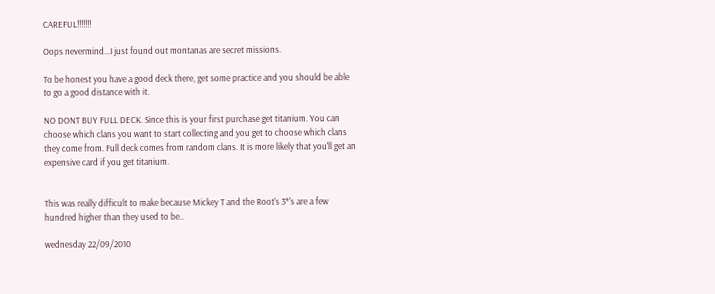CAREFUL!!!!!!!

Oops nevermind...I just found out montanas are secret missions.

To be honest you have a good deck there, get some practice and you should be able to go a good distance with it.

NO DONT BUY FULL DECK. Since this is your first purchase get titanium. You can choose which clans you want to start collecting and you get to choose which clans they come from. Full deck comes from random clans. It is more likely that you'll get an expensive card if you get titanium.


This was really difficult to make because Mickey T and the Root's 3*'s are a few hundred higher than they used to be..

wednesday 22/09/2010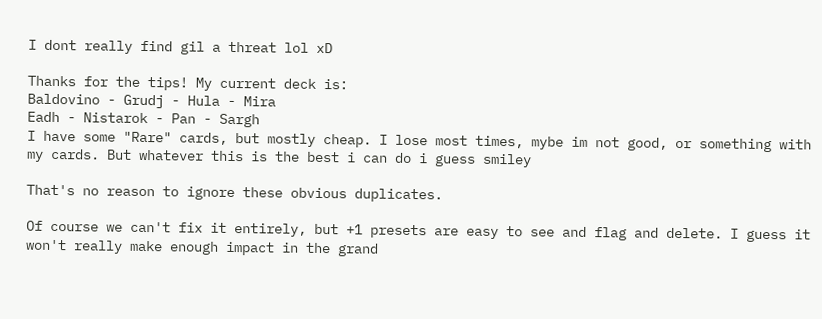I dont really find gil a threat lol xD

Thanks for the tips! My current deck is:
Baldovino - Grudj - Hula - Mira
Eadh - Nistarok - Pan - Sargh
I have some "Rare" cards, but mostly cheap. I lose most times, mybe im not good, or something with my cards. But whatever this is the best i can do i guess smiley

That's no reason to ignore these obvious duplicates.

Of course we can't fix it entirely, but +1 presets are easy to see and flag and delete. I guess it won't really make enough impact in the grand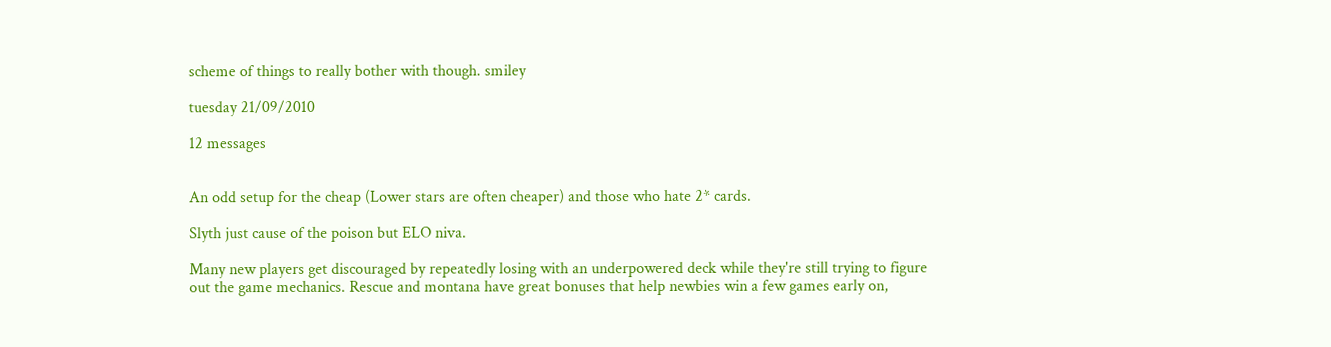scheme of things to really bother with though. smiley

tuesday 21/09/2010

12 messages


An odd setup for the cheap (Lower stars are often cheaper) and those who hate 2* cards.

Slyth just cause of the poison but ELO niva.

Many new players get discouraged by repeatedly losing with an underpowered deck while they're still trying to figure out the game mechanics. Rescue and montana have great bonuses that help newbies win a few games early on,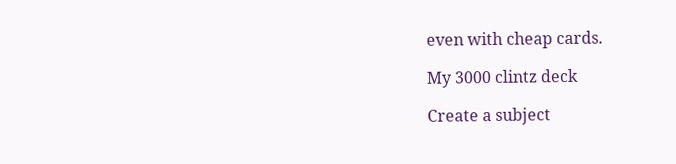even with cheap cards.

My 3000 clintz deck

Create a subject